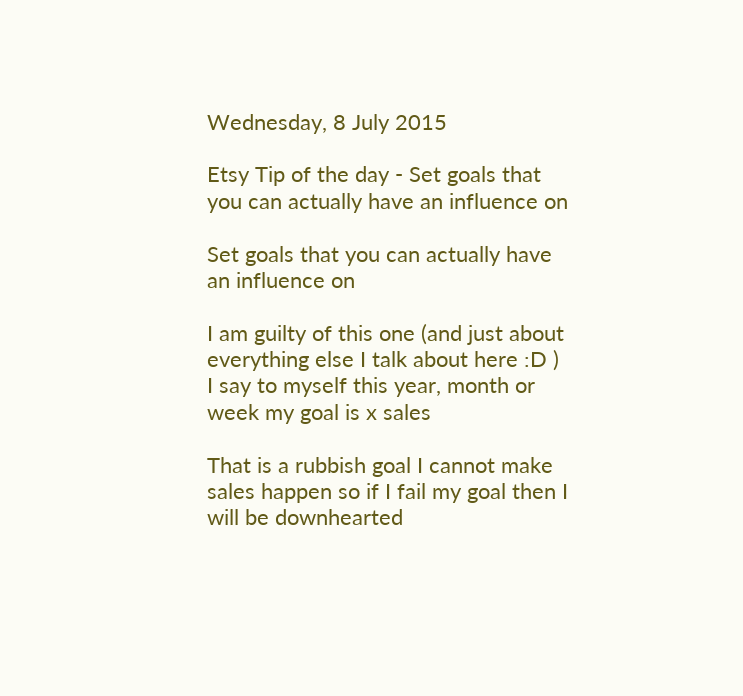Wednesday, 8 July 2015

Etsy Tip of the day - Set goals that you can actually have an influence on

Set goals that you can actually have an influence on

I am guilty of this one (and just about everything else I talk about here :D )
I say to myself this year, month or week my goal is x sales

That is a rubbish goal I cannot make sales happen so if I fail my goal then I will be downhearted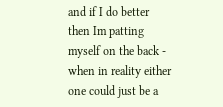and if I do better then Im patting myself on the back - when in reality either one could just be a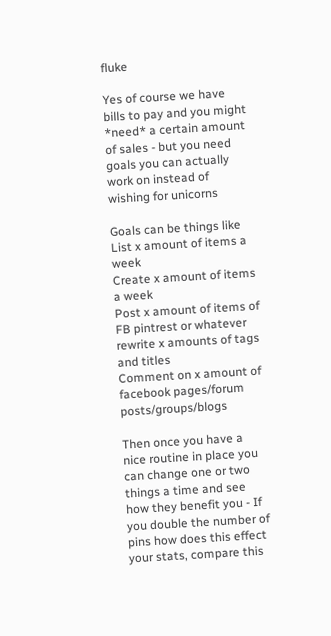fluke

Yes of course we have bills to pay and you might *need* a certain amount of sales - but you need goals you can actually work on instead of wishing for unicorns

Goals can be things like
List x amount of items a week
Create x amount of items a week
Post x amount of items of FB pintrest or whatever
rewrite x amounts of tags and titles
Comment on x amount of facebook pages/forum posts/groups/blogs

Then once you have a nice routine in place you can change one or two things a time and see how they benefit you - If you double the number of pins how does this effect your stats, compare this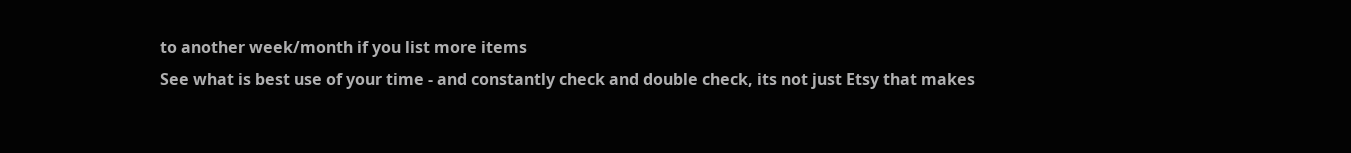to another week/month if you list more items
See what is best use of your time - and constantly check and double check, its not just Etsy that makes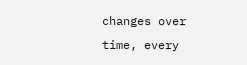changes over time, every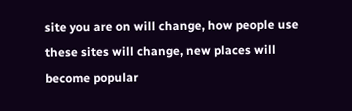site you are on will change, how people use these sites will change, new places will become popular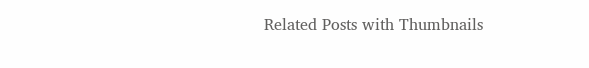Related Posts with Thumbnails